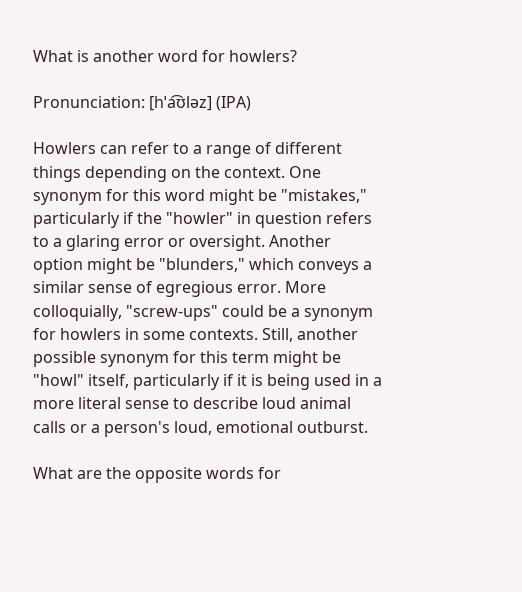What is another word for howlers?

Pronunciation: [hˈa͡ʊləz] (IPA)

Howlers can refer to a range of different things depending on the context. One synonym for this word might be "mistakes," particularly if the "howler" in question refers to a glaring error or oversight. Another option might be "blunders," which conveys a similar sense of egregious error. More colloquially, "screw-ups" could be a synonym for howlers in some contexts. Still, another possible synonym for this term might be "howl" itself, particularly if it is being used in a more literal sense to describe loud animal calls or a person's loud, emotional outburst.

What are the opposite words for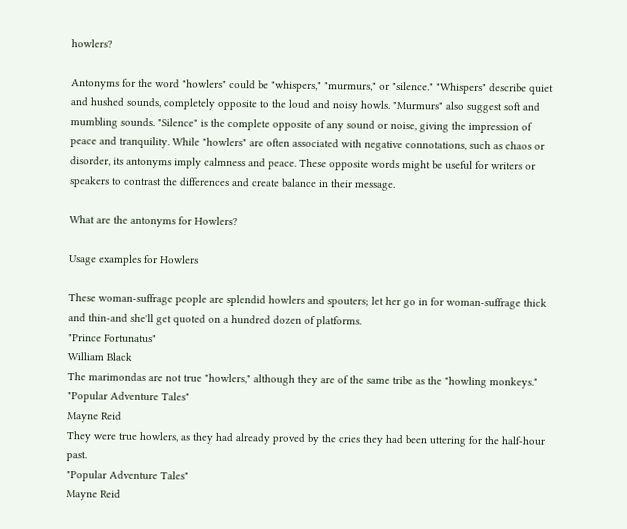howlers?

Antonyms for the word "howlers" could be "whispers," "murmurs," or "silence." "Whispers" describe quiet and hushed sounds, completely opposite to the loud and noisy howls. "Murmurs" also suggest soft and mumbling sounds. "Silence" is the complete opposite of any sound or noise, giving the impression of peace and tranquility. While "howlers" are often associated with negative connotations, such as chaos or disorder, its antonyms imply calmness and peace. These opposite words might be useful for writers or speakers to contrast the differences and create balance in their message.

What are the antonyms for Howlers?

Usage examples for Howlers

These woman-suffrage people are splendid howlers and spouters; let her go in for woman-suffrage thick and thin-and she'll get quoted on a hundred dozen of platforms.
"Prince Fortunatus"
William Black
The marimondas are not true "howlers," although they are of the same tribe as the "howling monkeys."
"Popular Adventure Tales"
Mayne Reid
They were true howlers, as they had already proved by the cries they had been uttering for the half-hour past.
"Popular Adventure Tales"
Mayne Reid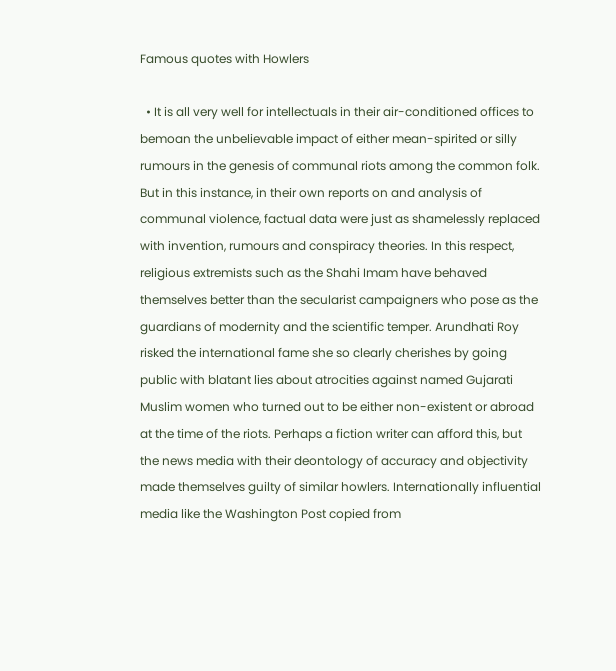Famous quotes with Howlers

  • It is all very well for intellectuals in their air-conditioned offices to bemoan the unbelievable impact of either mean-spirited or silly rumours in the genesis of communal riots among the common folk. But in this instance, in their own reports on and analysis of communal violence, factual data were just as shamelessly replaced with invention, rumours and conspiracy theories. In this respect, religious extremists such as the Shahi Imam have behaved themselves better than the secularist campaigners who pose as the guardians of modernity and the scientific temper. Arundhati Roy risked the international fame she so clearly cherishes by going public with blatant lies about atrocities against named Gujarati Muslim women who turned out to be either non-existent or abroad at the time of the riots. Perhaps a fiction writer can afford this, but the news media with their deontology of accuracy and objectivity made themselves guilty of similar howlers. Internationally influential media like the Washington Post copied from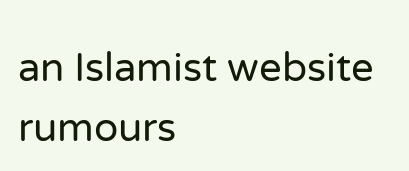an Islamist website rumours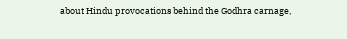about Hindu provocations behind the Godhra carnage,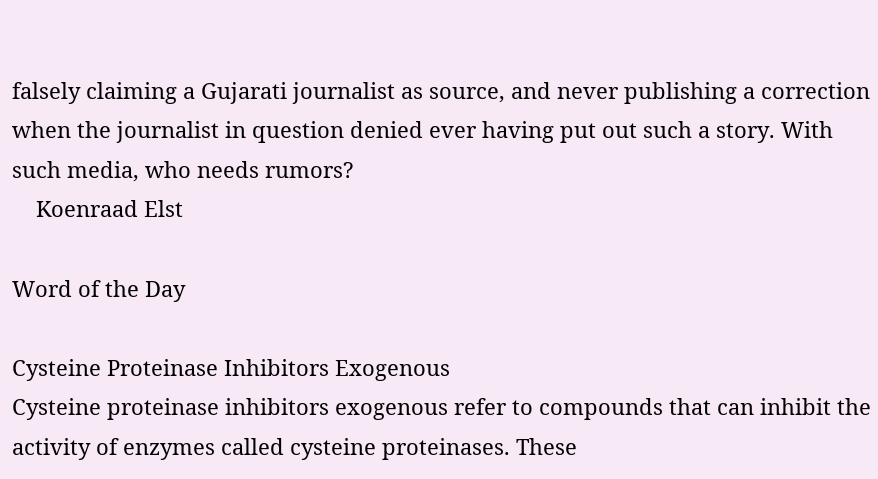falsely claiming a Gujarati journalist as source, and never publishing a correction when the journalist in question denied ever having put out such a story. With such media, who needs rumors?
    Koenraad Elst

Word of the Day

Cysteine Proteinase Inhibitors Exogenous
Cysteine proteinase inhibitors exogenous refer to compounds that can inhibit the activity of enzymes called cysteine proteinases. These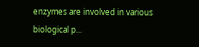enzymes are involved in various biological p...